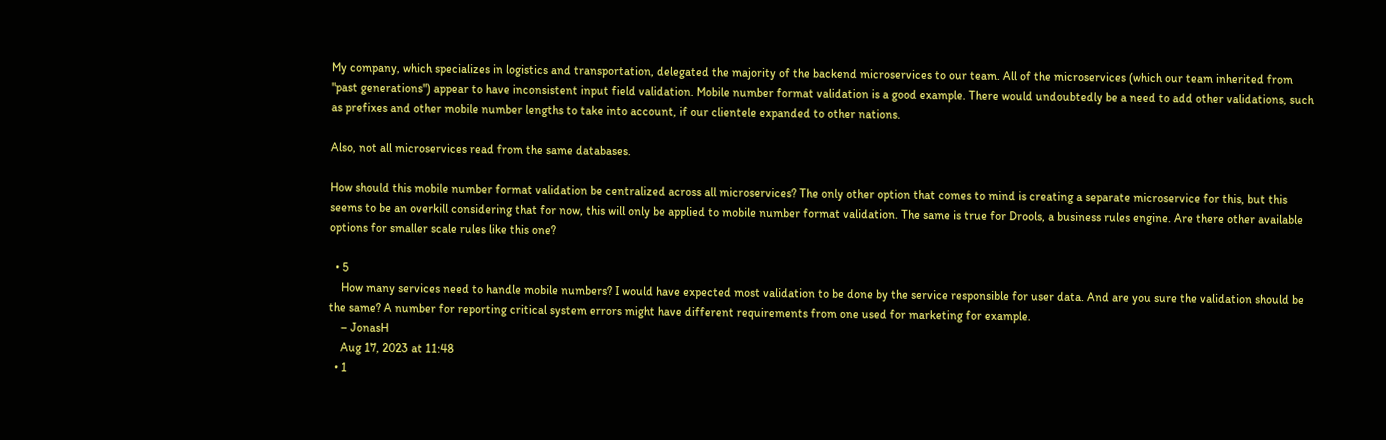My company, which specializes in logistics and transportation, delegated the majority of the backend microservices to our team. All of the microservices (which our team inherited from "past generations") appear to have inconsistent input field validation. Mobile number format validation is a good example. There would undoubtedly be a need to add other validations, such as prefixes and other mobile number lengths to take into account, if our clientele expanded to other nations.

Also, not all microservices read from the same databases.

How should this mobile number format validation be centralized across all microservices? The only other option that comes to mind is creating a separate microservice for this, but this seems to be an overkill considering that for now, this will only be applied to mobile number format validation. The same is true for Drools, a business rules engine. Are there other available options for smaller scale rules like this one?

  • 5
    How many services need to handle mobile numbers? I would have expected most validation to be done by the service responsible for user data. And are you sure the validation should be the same? A number for reporting critical system errors might have different requirements from one used for marketing for example.
    – JonasH
    Aug 17, 2023 at 11:48
  • 1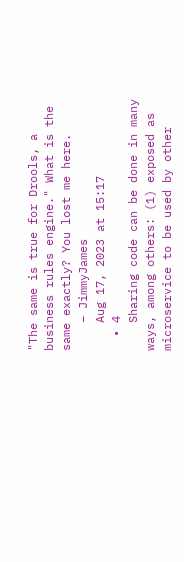"The same is true for Drools, a business rules engine." What is the same exactly? You lost me here.
    – JimmyJames
    Aug 17, 2023 at 15:17
  • 4
    Sharing code can be done in many ways, among others: (1) exposed as microservice to be used by other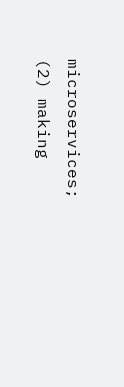microservices; (2) making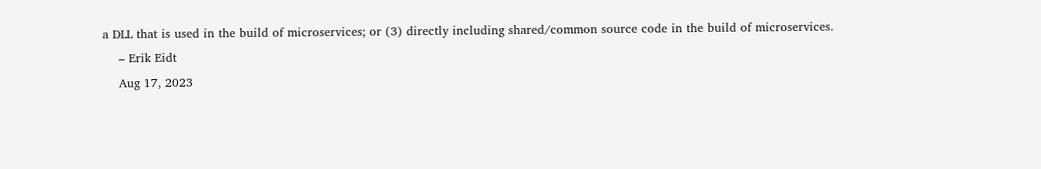a DLL that is used in the build of microservices; or (3) directly including shared/common source code in the build of microservices.
    – Erik Eidt
    Aug 17, 2023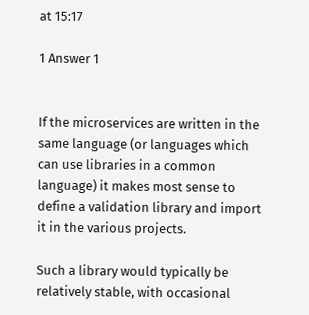at 15:17

1 Answer 1


If the microservices are written in the same language (or languages which can use libraries in a common language) it makes most sense to define a validation library and import it in the various projects.

Such a library would typically be relatively stable, with occasional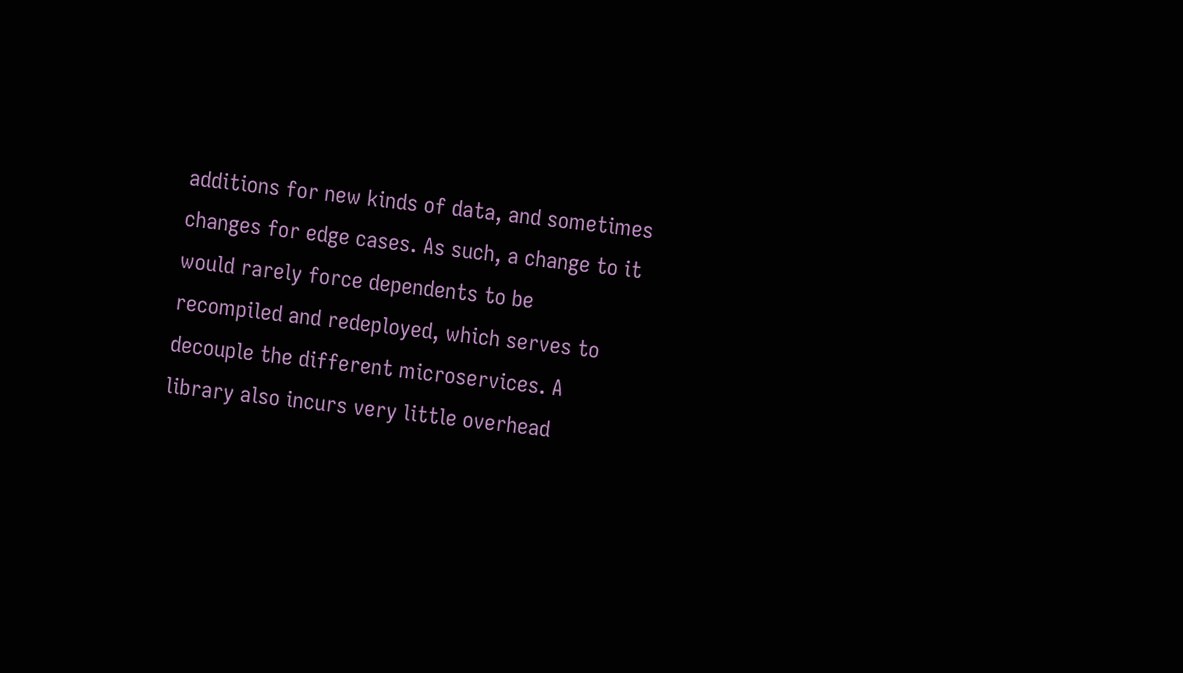additions for new kinds of data, and sometimes changes for edge cases. As such, a change to it would rarely force dependents to be recompiled and redeployed, which serves to decouple the different microservices. A library also incurs very little overhead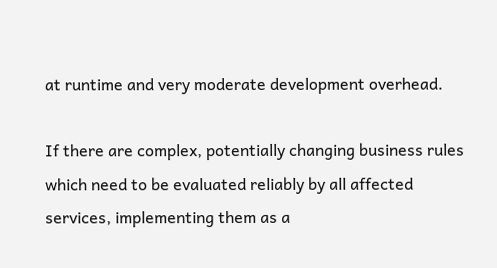at runtime and very moderate development overhead.

If there are complex, potentially changing business rules which need to be evaluated reliably by all affected services, implementing them as a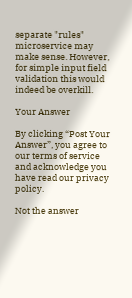separate "rules" microservice may make sense. However, for simple input field validation this would indeed be overkill.

Your Answer

By clicking “Post Your Answer”, you agree to our terms of service and acknowledge you have read our privacy policy.

Not the answer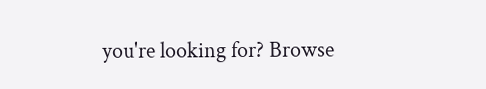you're looking for? Browse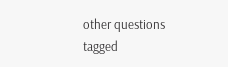other questions tagged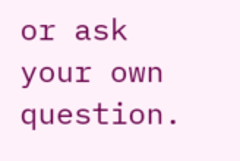or ask your own question.